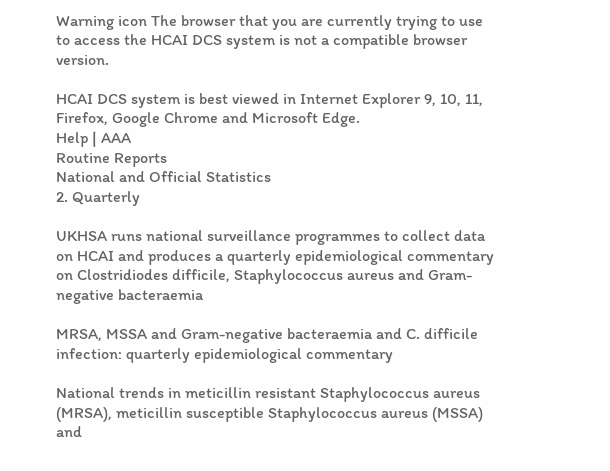Warning icon The browser that you are currently trying to use to access the HCAI DCS system is not a compatible browser version.

HCAI DCS system is best viewed in Internet Explorer 9, 10, 11, Firefox, Google Chrome and Microsoft Edge.
Help | AAA
Routine Reports
National and Official Statistics
2. Quarterly

UKHSA runs national surveillance programmes to collect data on HCAI and produces a quarterly epidemiological commentary on Clostridiodes difficile, Staphylococcus aureus and Gram-negative bacteraemia

MRSA, MSSA and Gram-negative bacteraemia and C. difficile infection: quarterly epidemiological commentary

National trends in meticillin resistant Staphylococcus aureus (MRSA), meticillin susceptible Staphylococcus aureus (MSSA) and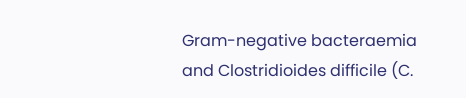Gram-negative bacteraemia and Clostridioides difficile (C.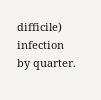difficile) infection by quarter.